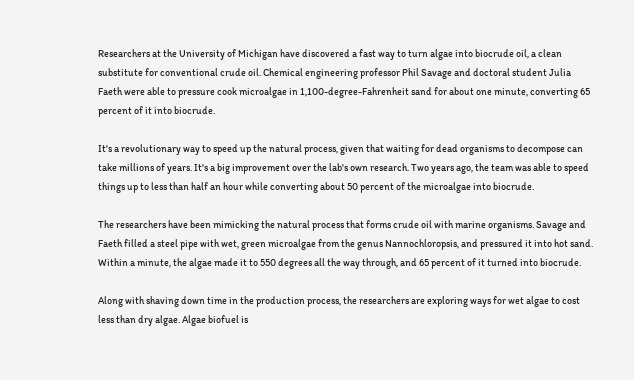Researchers at the University of Michigan have discovered a fast way to turn algae into biocrude oil, a clean substitute for conventional crude oil. Chemical engineering professor Phil Savage and doctoral student Julia Faeth were able to pressure cook microalgae in 1,100-degree-Fahrenheit sand for about one minute, converting 65 percent of it into biocrude.

It's a revolutionary way to speed up the natural process, given that waiting for dead organisms to decompose can take millions of years. It's a big improvement over the lab's own research. Two years ago, the team was able to speed things up to less than half an hour while converting about 50 percent of the microalgae into biocrude.

The researchers have been mimicking the natural process that forms crude oil with marine organisms. Savage and Faeth filled a steel pipe with wet, green microalgae from the genus Nannochloropsis, and pressured it into hot sand. Within a minute, the algae made it to 550 degrees all the way through, and 65 percent of it turned into biocrude.

Along with shaving down time in the production process, the researchers are exploring ways for wet algae to cost less than dry algae. Algae biofuel is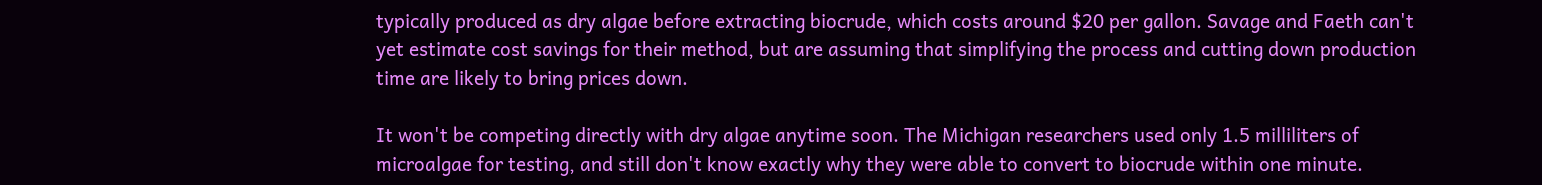typically produced as dry algae before extracting biocrude, which costs around $20 per gallon. Savage and Faeth can't yet estimate cost savings for their method, but are assuming that simplifying the process and cutting down production time are likely to bring prices down.

It won't be competing directly with dry algae anytime soon. The Michigan researchers used only 1.5 milliliters of microalgae for testing, and still don't know exactly why they were able to convert to biocrude within one minute.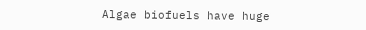Algae biofuels have huge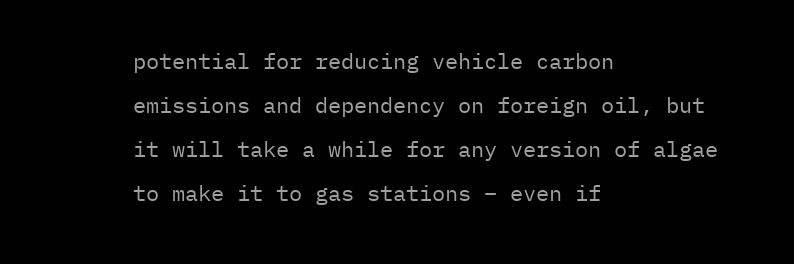potential for reducing vehicle carbon emissions and dependency on foreign oil, but it will take a while for any version of algae to make it to gas stations – even if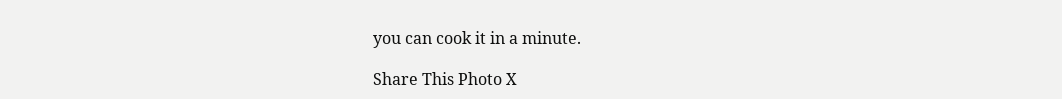you can cook it in a minute.

Share This Photo X